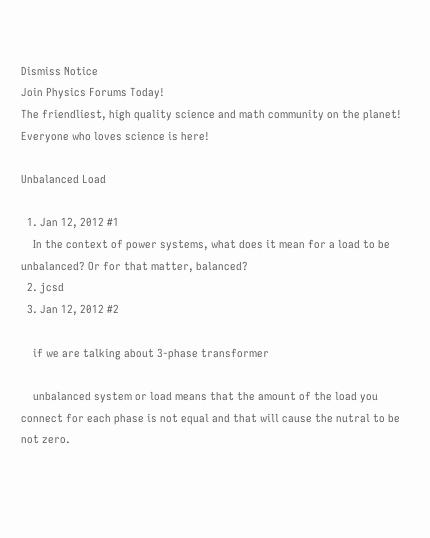Dismiss Notice
Join Physics Forums Today!
The friendliest, high quality science and math community on the planet! Everyone who loves science is here!

Unbalanced Load

  1. Jan 12, 2012 #1
    In the context of power systems, what does it mean for a load to be unbalanced? Or for that matter, balanced?
  2. jcsd
  3. Jan 12, 2012 #2

    if we are talking about 3-phase transformer

    unbalanced system or load means that the amount of the load you connect for each phase is not equal and that will cause the nutral to be not zero.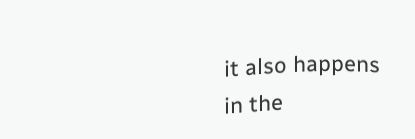it also happens in the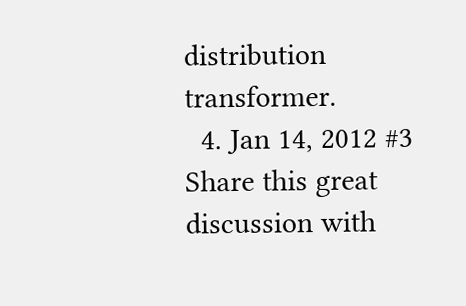distribution transformer.
  4. Jan 14, 2012 #3
Share this great discussion with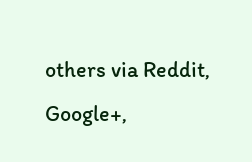others via Reddit, Google+,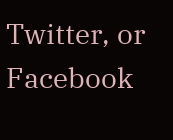Twitter, or Facebook